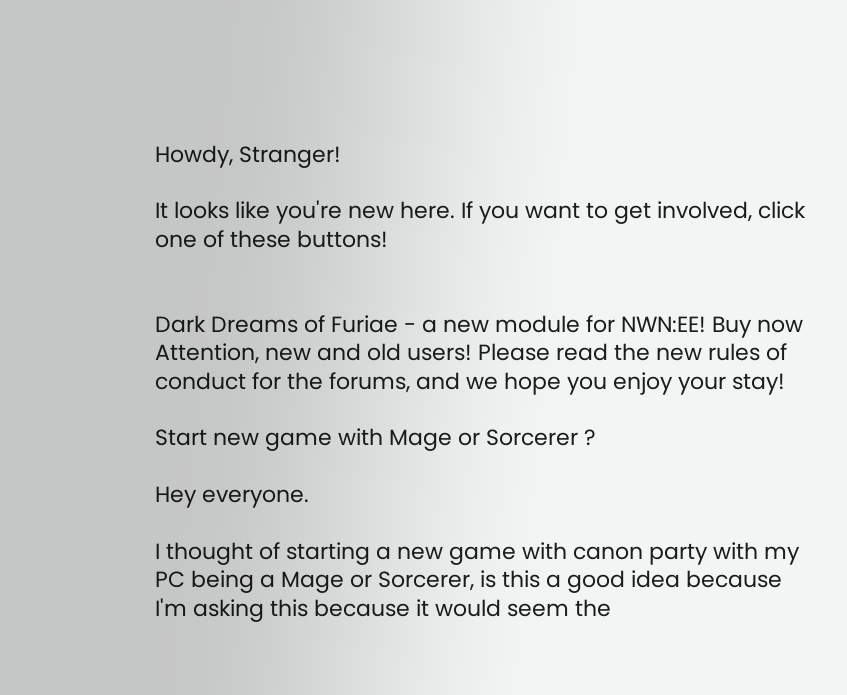Howdy, Stranger!

It looks like you're new here. If you want to get involved, click one of these buttons!


Dark Dreams of Furiae - a new module for NWN:EE! Buy now
Attention, new and old users! Please read the new rules of conduct for the forums, and we hope you enjoy your stay!

Start new game with Mage or Sorcerer ?

Hey everyone.

I thought of starting a new game with canon party with my PC being a Mage or Sorcerer, is this a good idea because I'm asking this because it would seem the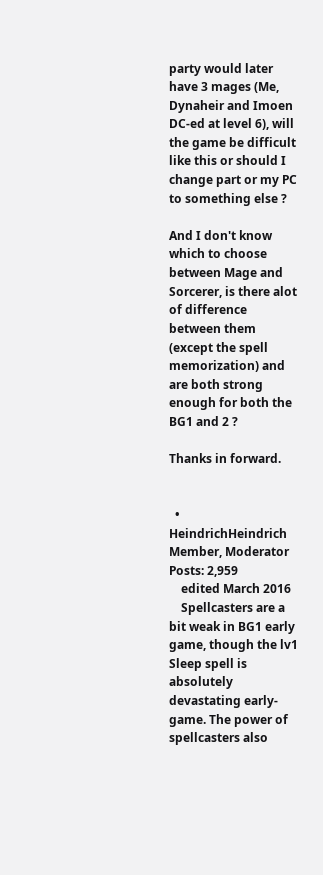party would later have 3 mages (Me, Dynaheir and Imoen DC-ed at level 6), will the game be difficult like this or should I change part or my PC to something else ?

And I don't know which to choose between Mage and Sorcerer, is there alot of difference between them (except the spell memorization) and are both strong enough for both the BG1 and 2 ?

Thanks in forward.


  • HeindrichHeindrich Member, Moderator Posts: 2,959
    edited March 2016
    Spellcasters are a bit weak in BG1 early game, though the lv1 Sleep spell is absolutely devastating early-game. The power of spellcasters also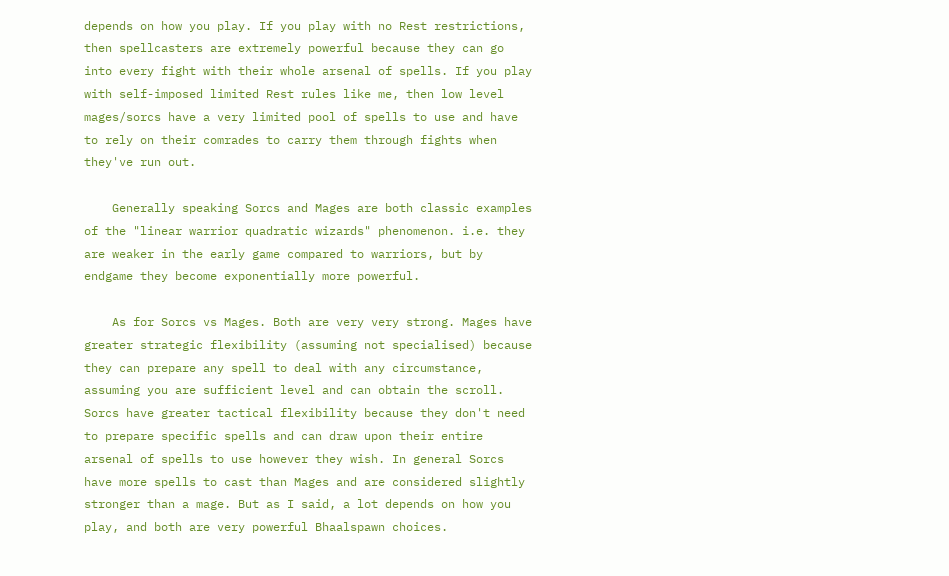depends on how you play. If you play with no Rest restrictions, then spellcasters are extremely powerful because they can go into every fight with their whole arsenal of spells. If you play with self-imposed limited Rest rules like me, then low level mages/sorcs have a very limited pool of spells to use and have to rely on their comrades to carry them through fights when they've run out.

    Generally speaking Sorcs and Mages are both classic examples of the "linear warrior quadratic wizards" phenomenon. i.e. they are weaker in the early game compared to warriors, but by endgame they become exponentially more powerful.

    As for Sorcs vs Mages. Both are very very strong. Mages have greater strategic flexibility (assuming not specialised) because they can prepare any spell to deal with any circumstance, assuming you are sufficient level and can obtain the scroll. Sorcs have greater tactical flexibility because they don't need to prepare specific spells and can draw upon their entire arsenal of spells to use however they wish. In general Sorcs have more spells to cast than Mages and are considered slightly stronger than a mage. But as I said, a lot depends on how you play, and both are very powerful Bhaalspawn choices.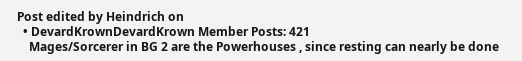Post edited by Heindrich on
  • DevardKrownDevardKrown Member Posts: 421
    Mages/Sorcerer in BG 2 are the Powerhouses , since resting can nearly be done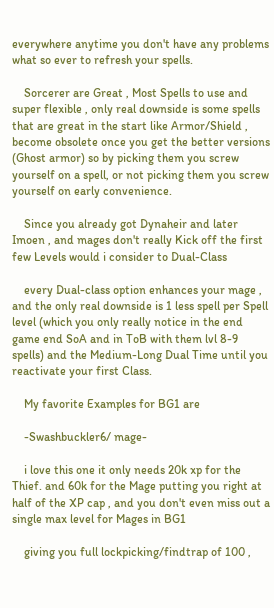everywhere anytime you don't have any problems what so ever to refresh your spells.

    Sorcerer are Great , Most Spells to use and super flexible , only real downside is some spells that are great in the start like Armor/Shield , become obsolete once you get the better versions (Ghost armor) so by picking them you screw yourself on a spell, or not picking them you screw yourself on early convenience.

    Since you already got Dynaheir and later Imoen , and mages don't really Kick off the first few Levels would i consider to Dual-Class

    every Dual-class option enhances your mage , and the only real downside is 1 less spell per Spell level (which you only really notice in the end game end SoA and in ToB with them lvl 8-9 spells) and the Medium-Long Dual Time until you reactivate your first Class.

    My favorite Examples for BG1 are

    -Swashbuckler6/ mage-

    i love this one it only needs 20k xp for the Thief. and 60k for the Mage putting you right at half of the XP cap , and you don't even miss out a single max level for Mages in BG1

    giving you full lockpicking/findtrap of 100 ,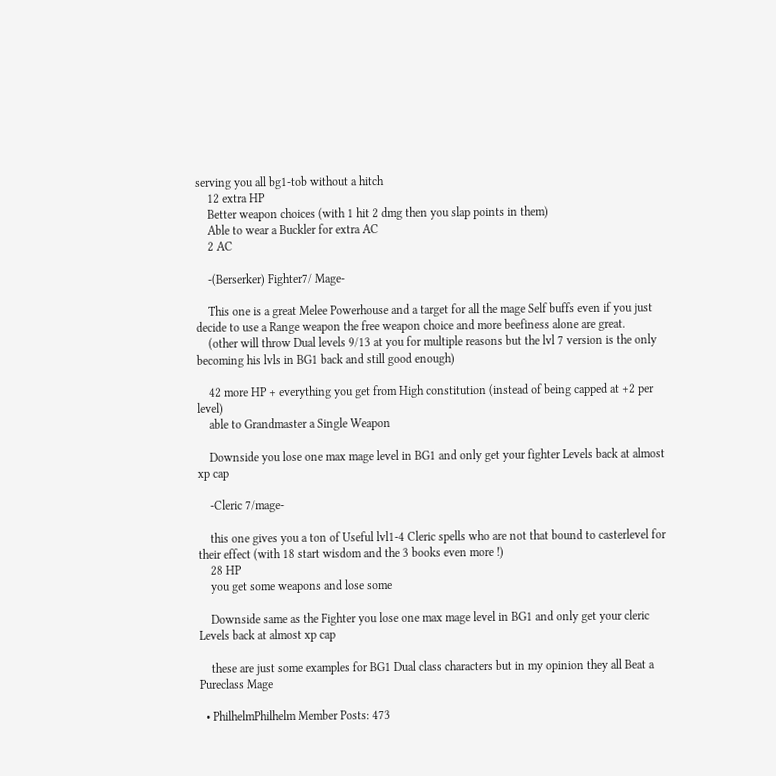serving you all bg1-tob without a hitch
    12 extra HP
    Better weapon choices (with 1 hit 2 dmg then you slap points in them)
    Able to wear a Buckler for extra AC
    2 AC

    -(Berserker) Fighter7/ Mage-

    This one is a great Melee Powerhouse and a target for all the mage Self buffs even if you just decide to use a Range weapon the free weapon choice and more beefiness alone are great.
    (other will throw Dual levels 9/13 at you for multiple reasons but the lvl 7 version is the only becoming his lvls in BG1 back and still good enough)

    42 more HP + everything you get from High constitution (instead of being capped at +2 per level)
    able to Grandmaster a Single Weapon

    Downside you lose one max mage level in BG1 and only get your fighter Levels back at almost xp cap

    -Cleric 7/mage-

    this one gives you a ton of Useful lvl1-4 Cleric spells who are not that bound to casterlevel for their effect (with 18 start wisdom and the 3 books even more !)
    28 HP
    you get some weapons and lose some

    Downside same as the Fighter you lose one max mage level in BG1 and only get your cleric Levels back at almost xp cap

    these are just some examples for BG1 Dual class characters but in my opinion they all Beat a Pureclass Mage

  • PhilhelmPhilhelm Member Posts: 473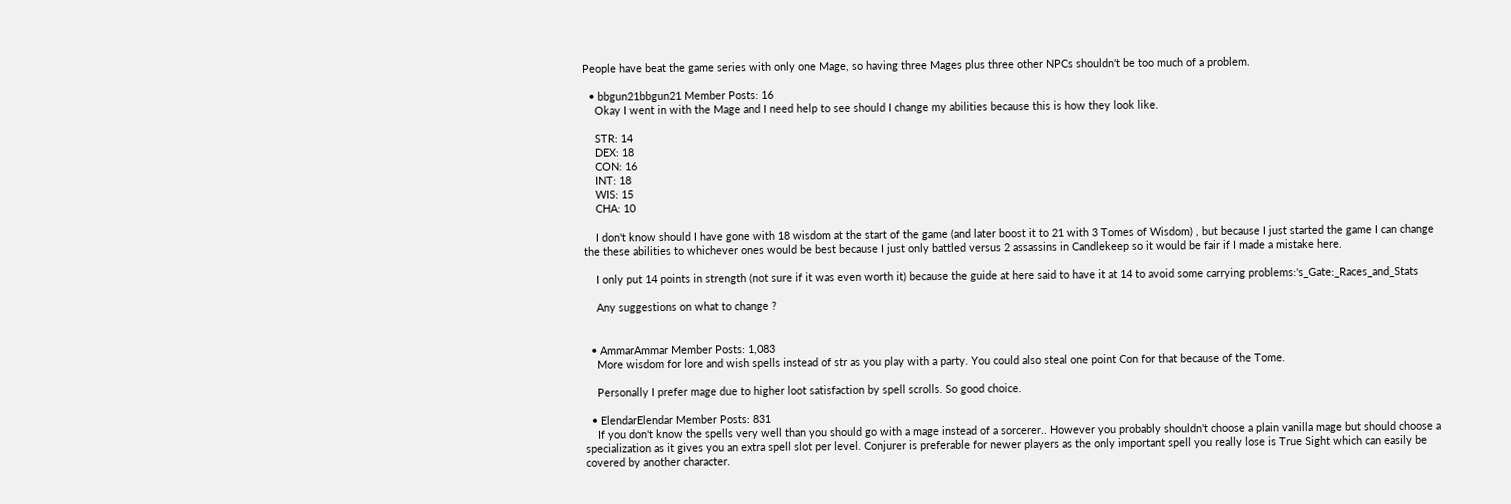People have beat the game series with only one Mage, so having three Mages plus three other NPCs shouldn't be too much of a problem.

  • bbgun21bbgun21 Member Posts: 16
    Okay I went in with the Mage and I need help to see should I change my abilities because this is how they look like.

    STR: 14
    DEX: 18
    CON: 16
    INT: 18
    WIS: 15
    CHA: 10

    I don't know should I have gone with 18 wisdom at the start of the game (and later boost it to 21 with 3 Tomes of Wisdom) , but because I just started the game I can change the these abilities to whichever ones would be best because I just only battled versus 2 assassins in Candlekeep so it would be fair if I made a mistake here.

    I only put 14 points in strength (not sure if it was even worth it) because the guide at here said to have it at 14 to avoid some carrying problems:'s_Gate:_Races_and_Stats

    Any suggestions on what to change ?


  • AmmarAmmar Member Posts: 1,083
    More wisdom for lore and wish spells instead of str as you play with a party. You could also steal one point Con for that because of the Tome.

    Personally I prefer mage due to higher loot satisfaction by spell scrolls. So good choice.

  • ElendarElendar Member Posts: 831
    If you don't know the spells very well than you should go with a mage instead of a sorcerer.. However you probably shouldn't choose a plain vanilla mage but should choose a specialization as it gives you an extra spell slot per level. Conjurer is preferable for newer players as the only important spell you really lose is True Sight which can easily be covered by another character.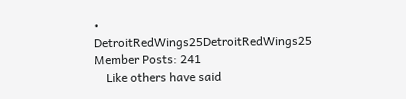• DetroitRedWings25DetroitRedWings25 Member Posts: 241
    Like others have said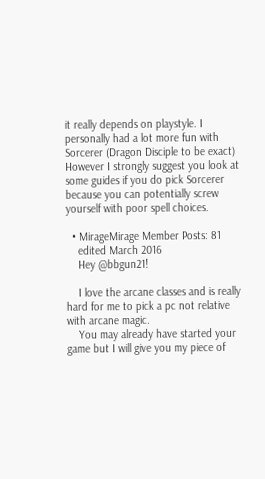it really depends on playstyle. I personally had a lot more fun with Sorcerer (Dragon Disciple to be exact) However I strongly suggest you look at some guides if you do pick Sorcerer because you can potentially screw yourself with poor spell choices.

  • MirageMirage Member Posts: 81
    edited March 2016
    Hey @bbgun21!

    I love the arcane classes and is really hard for me to pick a pc not relative with arcane magic.
    You may already have started your game but I will give you my piece of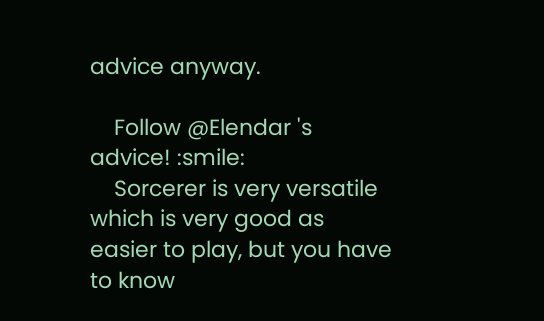advice anyway.

    Follow @Elendar 's advice! :smile:
    Sorcerer is very versatile which is very good as easier to play, but you have to know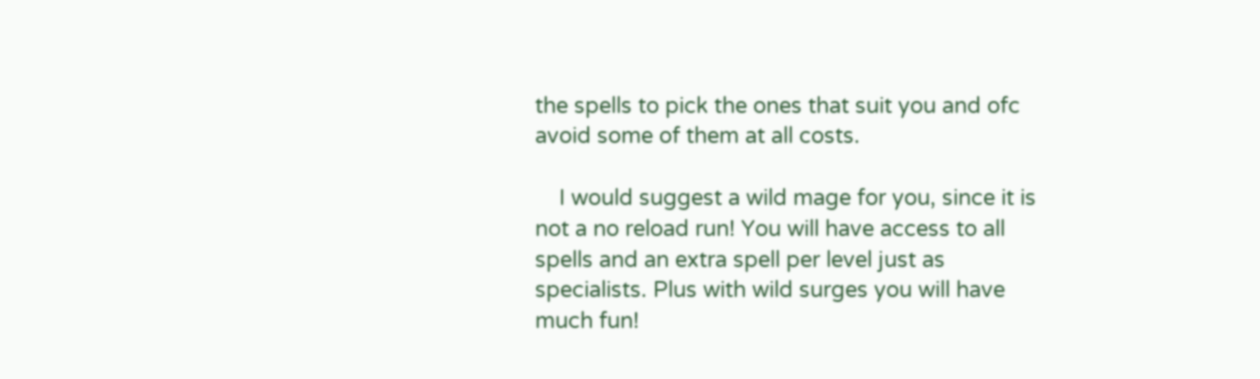the spells to pick the ones that suit you and ofc avoid some of them at all costs.

    I would suggest a wild mage for you, since it is not a no reload run! You will have access to all spells and an extra spell per level just as specialists. Plus with wild surges you will have much fun!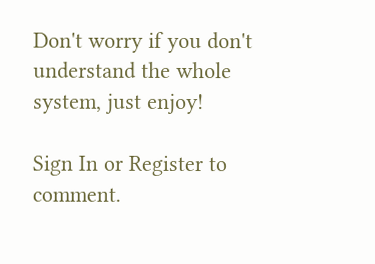Don't worry if you don't understand the whole system, just enjoy!

Sign In or Register to comment.